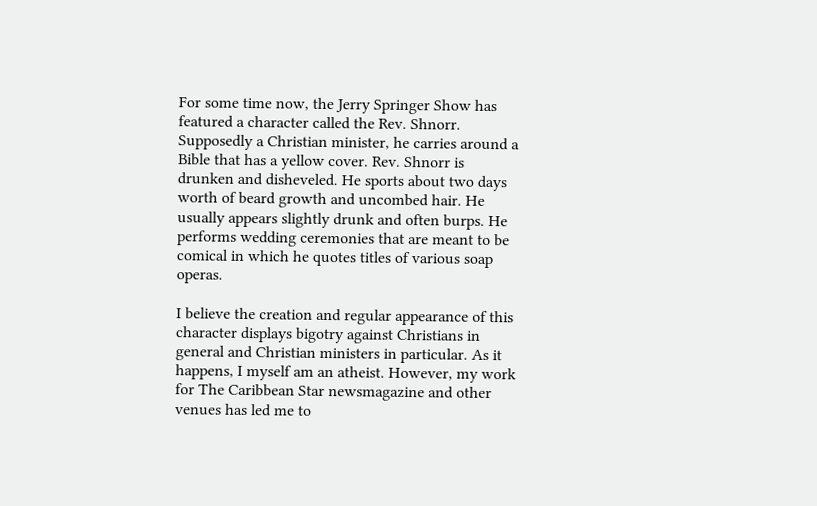For some time now, the Jerry Springer Show has featured a character called the Rev. Shnorr. Supposedly a Christian minister, he carries around a Bible that has a yellow cover. Rev. Shnorr is drunken and disheveled. He sports about two days worth of beard growth and uncombed hair. He usually appears slightly drunk and often burps. He performs wedding ceremonies that are meant to be comical in which he quotes titles of various soap operas.

I believe the creation and regular appearance of this character displays bigotry against Christians in general and Christian ministers in particular. As it happens, I myself am an atheist. However, my work for The Caribbean Star newsmagazine and other venues has led me to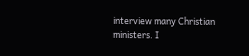interview many Christian ministers. I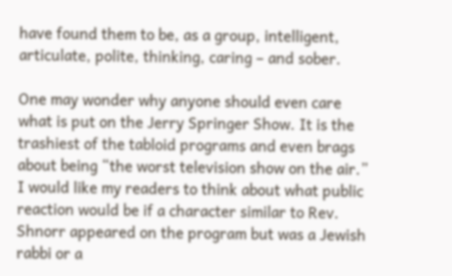have found them to be, as a group, intelligent, articulate, polite, thinking, caring – and sober.

One may wonder why anyone should even care what is put on the Jerry Springer Show. It is the trashiest of the tabloid programs and even brags about being “the worst television show on the air.” I would like my readers to think about what public reaction would be if a character similar to Rev. Shnorr appeared on the program but was a Jewish rabbi or a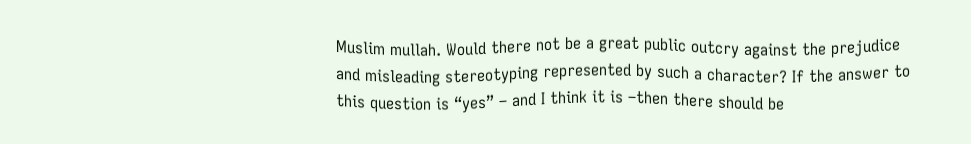Muslim mullah. Would there not be a great public outcry against the prejudice and misleading stereotyping represented by such a character? If the answer to this question is “yes” – and I think it is –then there should be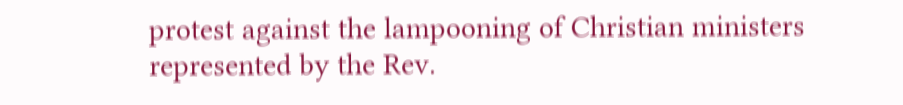protest against the lampooning of Christian ministers represented by the Rev.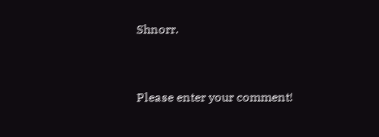Shnorr.


Please enter your comment!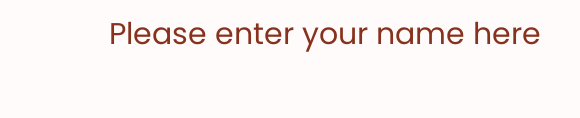Please enter your name here